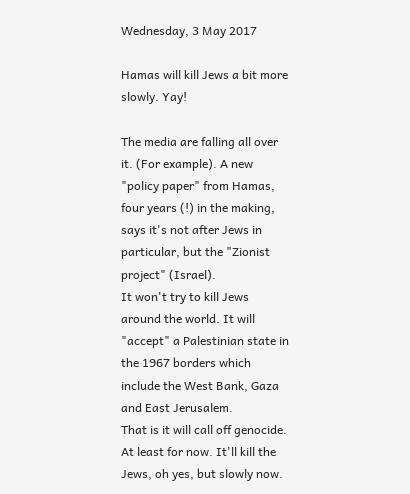Wednesday, 3 May 2017

Hamas will kill Jews a bit more slowly. Yay!

The media are falling all over it. (For example). A new "policy paper" from Hamas, four years (!) in the making, says it's not after Jews in particular, but the "Zionist project" (Israel).
It won't try to kill Jews around the world. It will "accept" a Palestinian state in the 1967 borders which include the West Bank, Gaza and East Jerusalem.
That is it will call off genocide. At least for now. It'll kill the Jews, oh yes, but slowly now.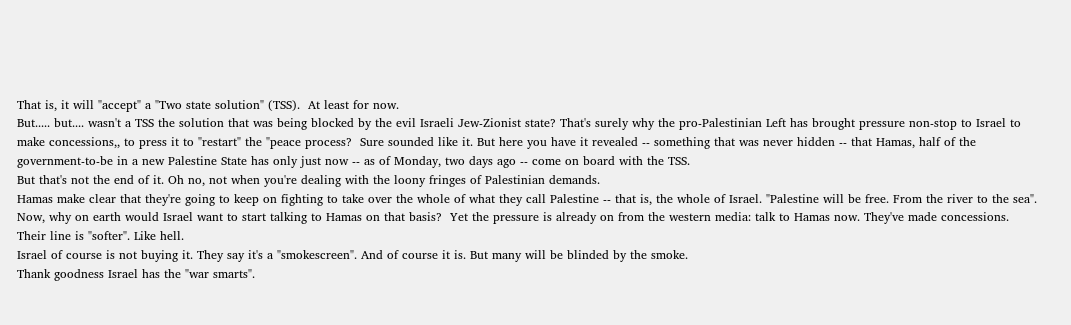That is, it will "accept" a "Two state solution" (TSS).  At least for now.
But..... but.... wasn't a TSS the solution that was being blocked by the evil Israeli Jew-Zionist state? That's surely why the pro-Palestinian Left has brought pressure non-stop to Israel to make concessions,, to press it to "restart" the "peace process?  Sure sounded like it. But here you have it revealed -- something that was never hidden -- that Hamas, half of the government-to-be in a new Palestine State has only just now -- as of Monday, two days ago -- come on board with the TSS.
But that's not the end of it. Oh no, not when you're dealing with the loony fringes of Palestinian demands.
Hamas make clear that they're going to keep on fighting to take over the whole of what they call Palestine -- that is, the whole of Israel. "Palestine will be free. From the river to the sea".
Now, why on earth would Israel want to start talking to Hamas on that basis?  Yet the pressure is already on from the western media: talk to Hamas now. They've made concessions. Their line is "softer". Like hell.
Israel of course is not buying it. They say it's a "smokescreen". And of course it is. But many will be blinded by the smoke.
Thank goodness Israel has the "war smarts".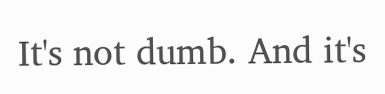It's not dumb. And it's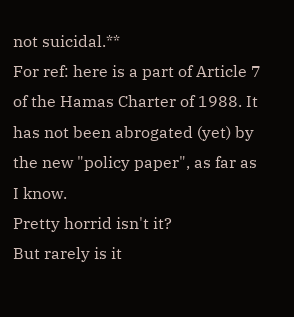not suicidal.**
For ref: here is a part of Article 7 of the Hamas Charter of 1988. It has not been abrogated (yet) by the new "policy paper", as far as I know.
Pretty horrid isn't it?
But rarely is it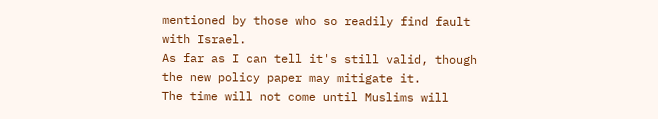mentioned by those who so readily find fault with Israel.
As far as I can tell it's still valid, though the new policy paper may mitigate it.
The time will not come until Muslims will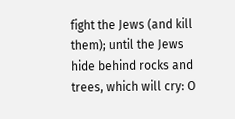fight the Jews (and kill them); until the Jews hide behind rocks and trees, which will cry: O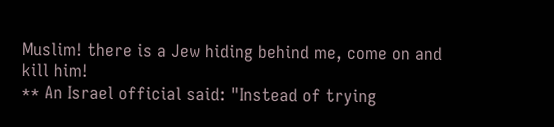Muslim! there is a Jew hiding behind me, come on and kill him!
** An Israel official said: "Instead of trying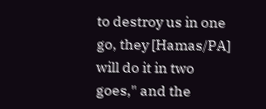to destroy us in one go, they [Hamas/PA] will do it in two goes," and the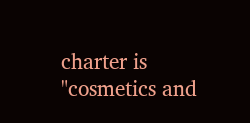charter is "cosmetics and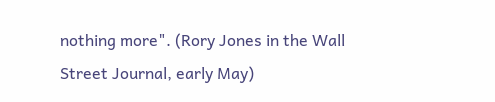nothing more". (Rory Jones in the Wall Street Journal, early May)